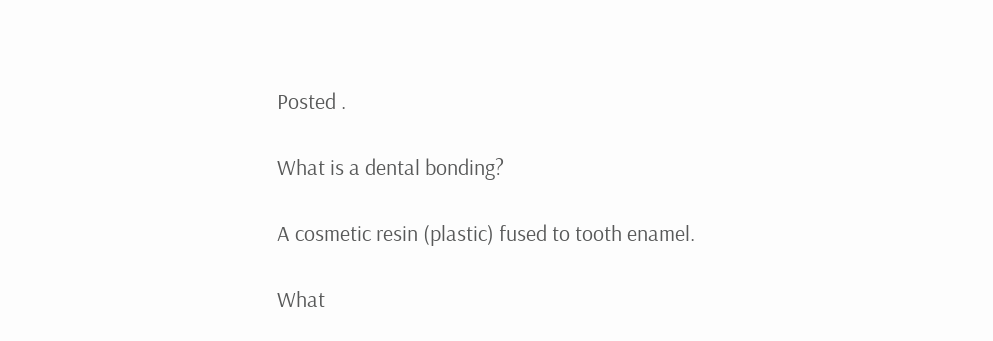Posted .

What is a dental bonding?

A cosmetic resin (plastic) fused to tooth enamel.

What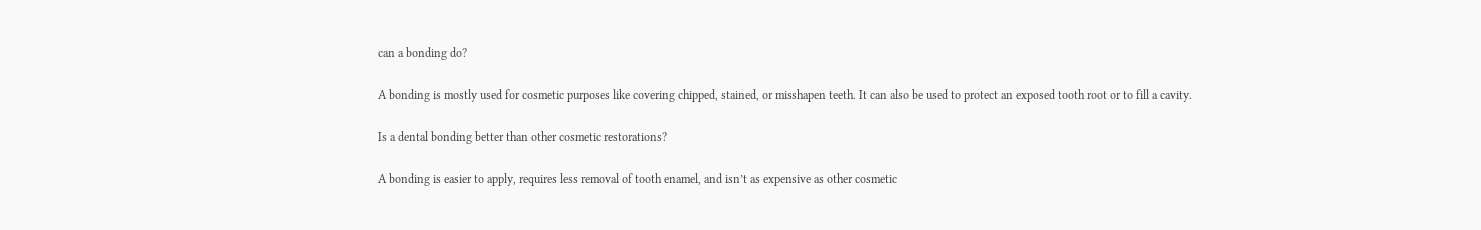can a bonding do?

A bonding is mostly used for cosmetic purposes like covering chipped, stained, or misshapen teeth. It can also be used to protect an exposed tooth root or to fill a cavity.

Is a dental bonding better than other cosmetic restorations?

A bonding is easier to apply, requires less removal of tooth enamel, and isn’t as expensive as other cosmetic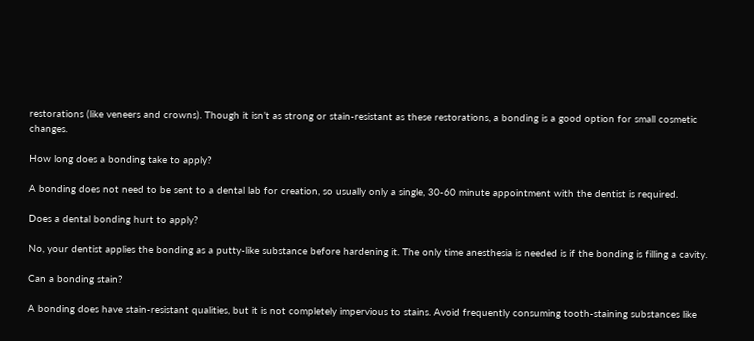restorations (like veneers and crowns). Though it isn’t as strong or stain-resistant as these restorations, a bonding is a good option for small cosmetic changes.

How long does a bonding take to apply?

A bonding does not need to be sent to a dental lab for creation, so usually only a single, 30-60 minute appointment with the dentist is required.

Does a dental bonding hurt to apply?

No, your dentist applies the bonding as a putty-like substance before hardening it. The only time anesthesia is needed is if the bonding is filling a cavity.

Can a bonding stain?

A bonding does have stain-resistant qualities, but it is not completely impervious to stains. Avoid frequently consuming tooth-staining substances like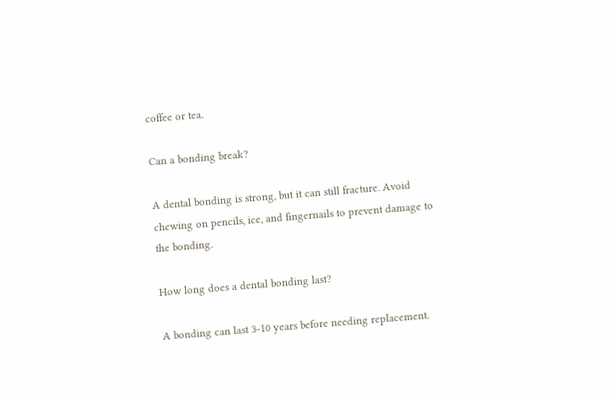coffee or tea.

Can a bonding break?

A dental bonding is strong, but it can still fracture. Avoid chewing on pencils, ice, and fingernails to prevent damage to the bonding.

How long does a dental bonding last?

A bonding can last 3-10 years before needing replacement.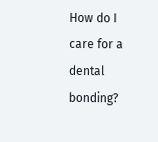How do I care for a dental bonding?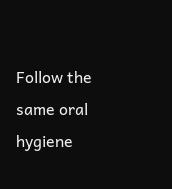Follow the same oral hygiene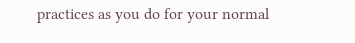practices as you do for your normal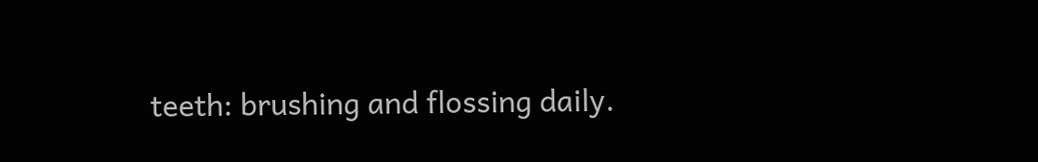teeth: brushing and flossing daily.